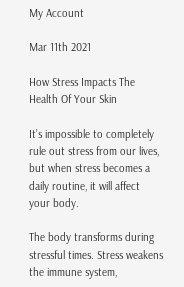My Account

Mar 11th 2021

How Stress Impacts The Health Of Your Skin

It’s impossible to completely rule out stress from our lives, but when stress becomes a daily routine, it will affect your body.

The body transforms during stressful times. Stress weakens the immune system,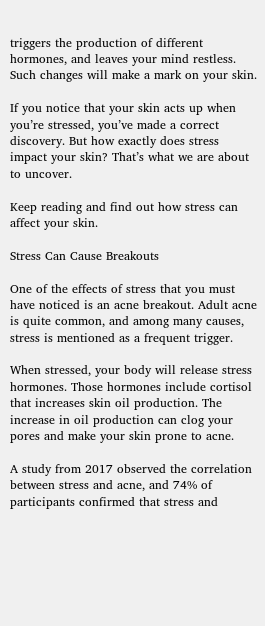triggers the production of different hormones, and leaves your mind restless. Such changes will make a mark on your skin.

If you notice that your skin acts up when you’re stressed, you’ve made a correct discovery. But how exactly does stress impact your skin? That’s what we are about to uncover.

Keep reading and find out how stress can affect your skin.

Stress Can Cause Breakouts

One of the effects of stress that you must have noticed is an acne breakout. Adult acne is quite common, and among many causes, stress is mentioned as a frequent trigger.

When stressed, your body will release stress hormones. Those hormones include cortisol that increases skin oil production. The increase in oil production can clog your pores and make your skin prone to acne.

A study from 2017 observed the correlation between stress and acne, and 74% of participants confirmed that stress and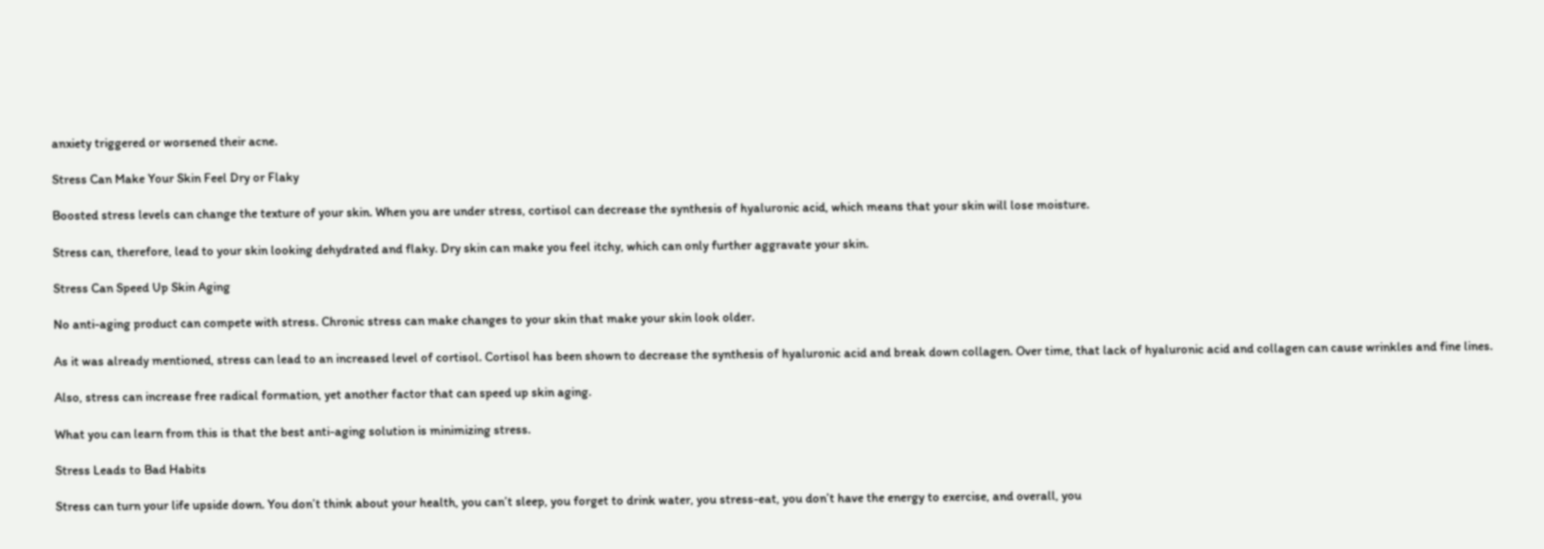anxiety triggered or worsened their acne.

Stress Can Make Your Skin Feel Dry or Flaky

Boosted stress levels can change the texture of your skin. When you are under stress, cortisol can decrease the synthesis of hyaluronic acid, which means that your skin will lose moisture.

Stress can, therefore, lead to your skin looking dehydrated and flaky. Dry skin can make you feel itchy, which can only further aggravate your skin.

Stress Can Speed Up Skin Aging

No anti-aging product can compete with stress. Chronic stress can make changes to your skin that make your skin look older.

As it was already mentioned, stress can lead to an increased level of cortisol. Cortisol has been shown to decrease the synthesis of hyaluronic acid and break down collagen. Over time, that lack of hyaluronic acid and collagen can cause wrinkles and fine lines.

Also, stress can increase free radical formation, yet another factor that can speed up skin aging.

What you can learn from this is that the best anti-aging solution is minimizing stress.

Stress Leads to Bad Habits

Stress can turn your life upside down. You don’t think about your health, you can’t sleep, you forget to drink water, you stress-eat, you don’t have the energy to exercise, and overall, you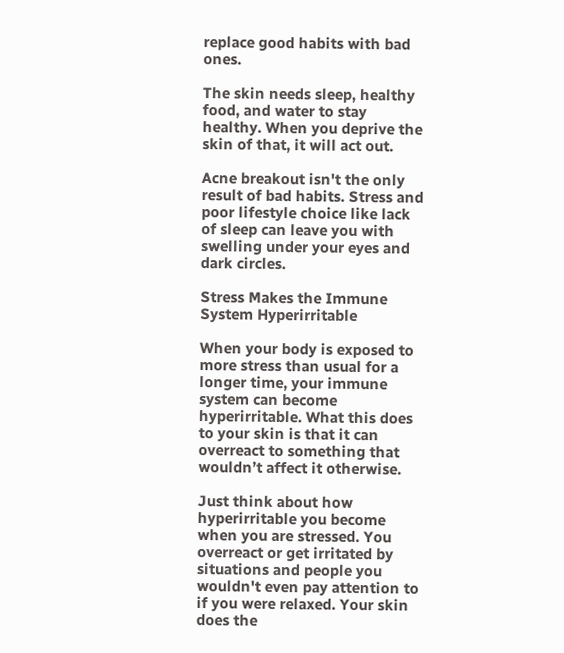replace good habits with bad ones.

The skin needs sleep, healthy food, and water to stay healthy. When you deprive the skin of that, it will act out.

Acne breakout isn't the only result of bad habits. Stress and poor lifestyle choice like lack of sleep can leave you with swelling under your eyes and dark circles.

Stress Makes the Immune System Hyperirritable

When your body is exposed to more stress than usual for a longer time, your immune system can become hyperirritable. What this does to your skin is that it can overreact to something that wouldn’t affect it otherwise.

Just think about how hyperirritable you become when you are stressed. You overreact or get irritated by situations and people you wouldn't even pay attention to if you were relaxed. Your skin does the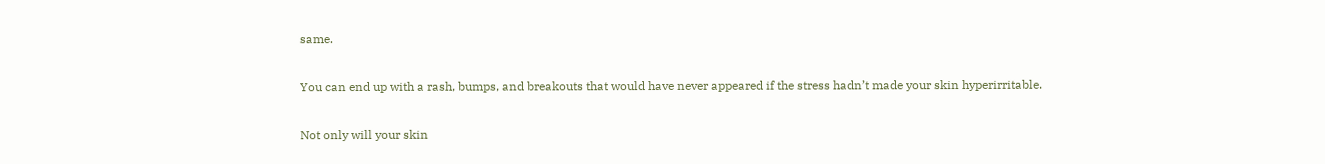same.

You can end up with a rash, bumps, and breakouts that would have never appeared if the stress hadn’t made your skin hyperirritable.

Not only will your skin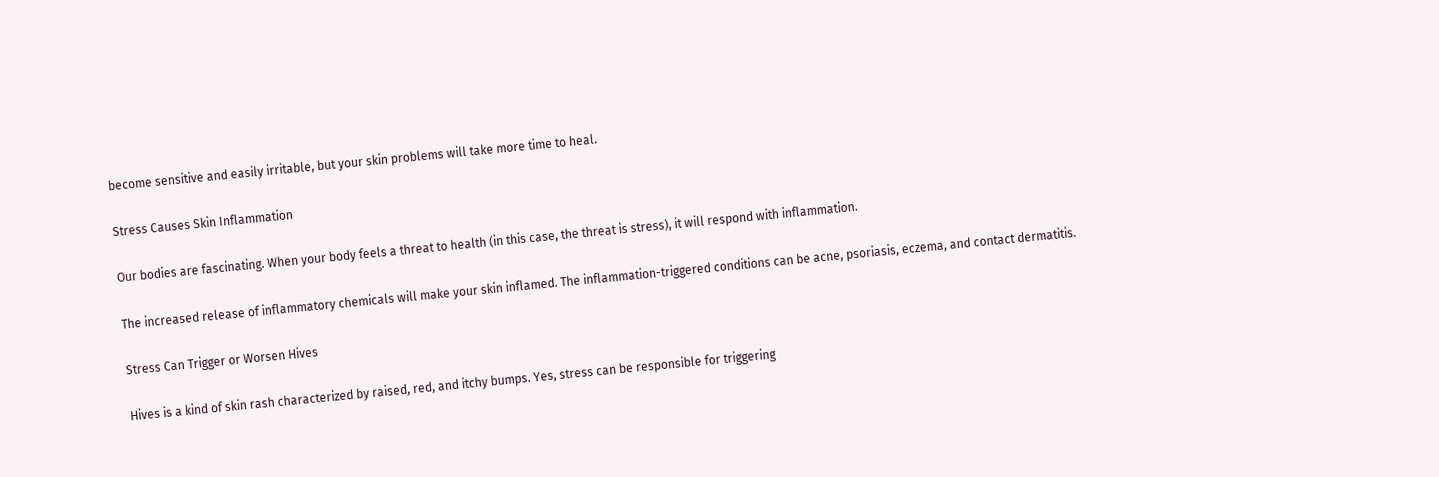become sensitive and easily irritable, but your skin problems will take more time to heal.

Stress Causes Skin Inflammation

Our bodies are fascinating. When your body feels a threat to health (in this case, the threat is stress), it will respond with inflammation.

The increased release of inflammatory chemicals will make your skin inflamed. The inflammation-triggered conditions can be acne, psoriasis, eczema, and contact dermatitis.

Stress Can Trigger or Worsen Hives

Hives is a kind of skin rash characterized by raised, red, and itchy bumps. Yes, stress can be responsible for triggering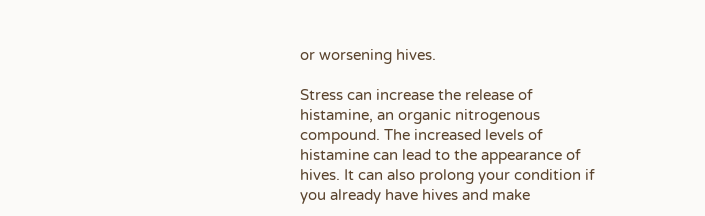or worsening hives.

Stress can increase the release of histamine, an organic nitrogenous compound. The increased levels of histamine can lead to the appearance of hives. It can also prolong your condition if you already have hives and make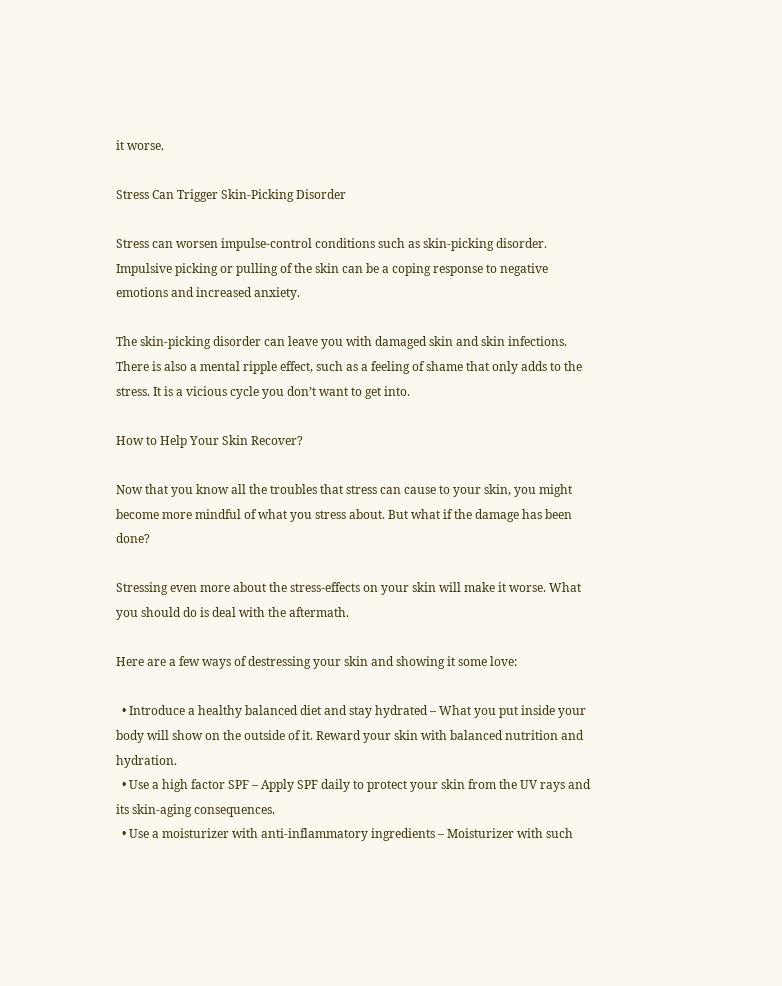it worse.

Stress Can Trigger Skin-Picking Disorder

Stress can worsen impulse-control conditions such as skin-picking disorder. Impulsive picking or pulling of the skin can be a coping response to negative emotions and increased anxiety.

The skin-picking disorder can leave you with damaged skin and skin infections. There is also a mental ripple effect, such as a feeling of shame that only adds to the stress. It is a vicious cycle you don’t want to get into.

How to Help Your Skin Recover?

Now that you know all the troubles that stress can cause to your skin, you might become more mindful of what you stress about. But what if the damage has been done?

Stressing even more about the stress-effects on your skin will make it worse. What you should do is deal with the aftermath.

Here are a few ways of destressing your skin and showing it some love:

  • Introduce a healthy balanced diet and stay hydrated – What you put inside your body will show on the outside of it. Reward your skin with balanced nutrition and hydration.
  • Use a high factor SPF – Apply SPF daily to protect your skin from the UV rays and its skin-aging consequences.
  • Use a moisturizer with anti-inflammatory ingredients – Moisturizer with such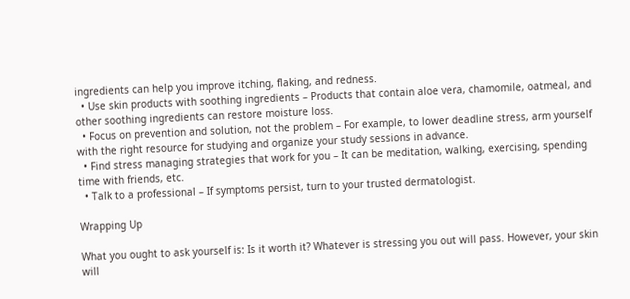ingredients can help you improve itching, flaking, and redness.
  • Use skin products with soothing ingredients – Products that contain aloe vera, chamomile, oatmeal, and other soothing ingredients can restore moisture loss.
  • Focus on prevention and solution, not the problem – For example, to lower deadline stress, arm yourself with the right resource for studying and organize your study sessions in advance.
  • Find stress managing strategies that work for you – It can be meditation, walking, exercising, spending time with friends, etc.
  • Talk to a professional – If symptoms persist, turn to your trusted dermatologist.

Wrapping Up

What you ought to ask yourself is: Is it worth it? Whatever is stressing you out will pass. However, your skin will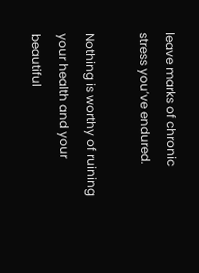leave marks of chronic stress you’ve endured.

Nothing is worthy of ruining your health and your beautiful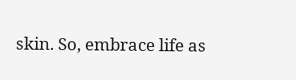skin. So, embrace life as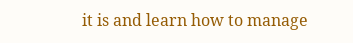it is and learn how to manage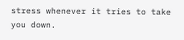stress whenever it tries to take you down.